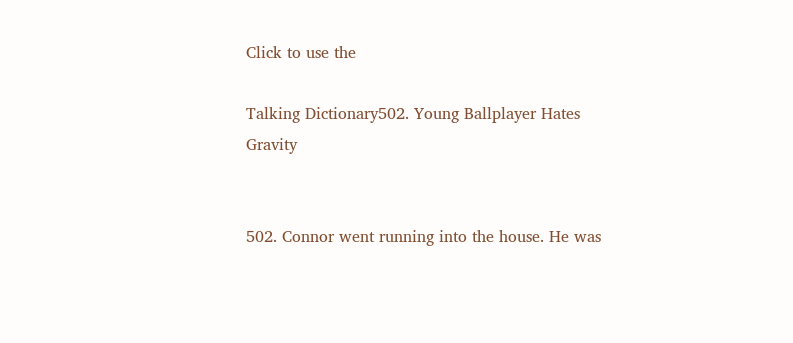Click to use the

Talking Dictionary502. Young Ballplayer Hates Gravity


502. Connor went running into the house. He was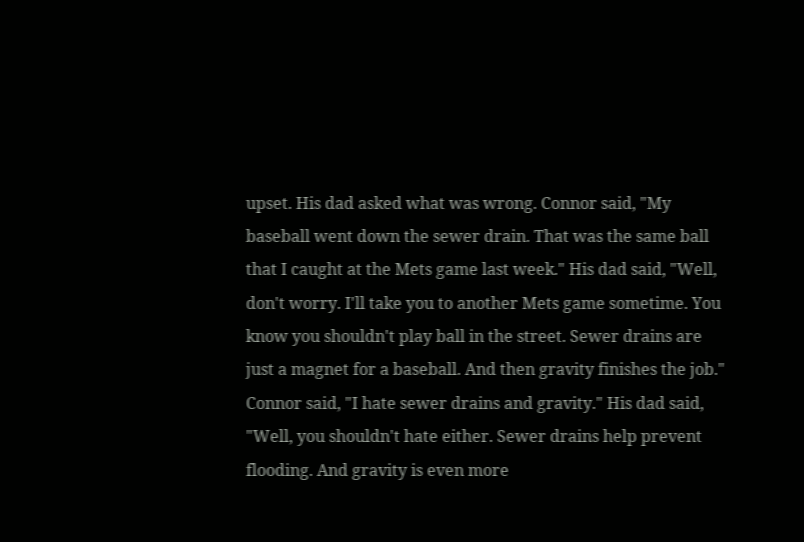upset. His dad asked what was wrong. Connor said, "My baseball went down the sewer drain. That was the same ball that I caught at the Mets game last week." His dad said, "Well, don't worry. I'll take you to another Mets game sometime. You know you shouldn't play ball in the street. Sewer drains are just a magnet for a baseball. And then gravity finishes the job." Connor said, "I hate sewer drains and gravity." His dad said, "Well, you shouldn't hate either. Sewer drains help prevent flooding. And gravity is even more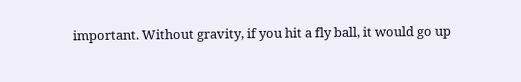important. Without gravity, if you hit a fly ball, it would go up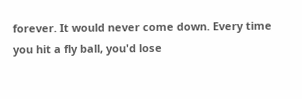forever. It would never come down. Every time you hit a fly ball, you'd lose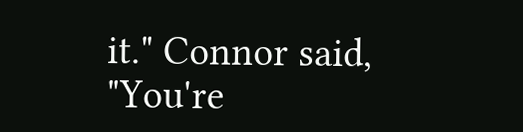it." Connor said, "You're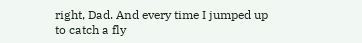right, Dad. And every time I jumped up to catch a fly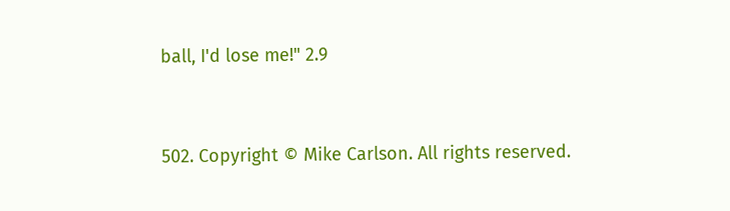ball, I'd lose me!" 2.9


502. Copyright © Mike Carlson. All rights reserved.